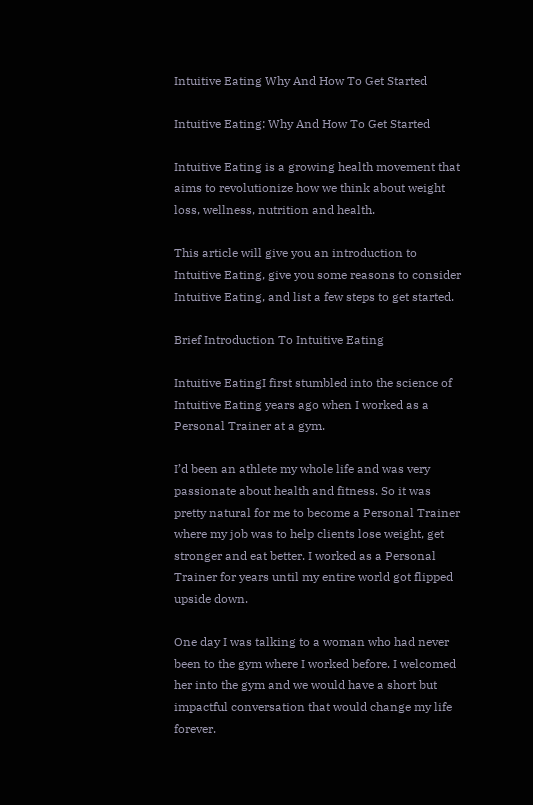Intuitive Eating Why And How To Get Started

Intuitive Eating: Why And How To Get Started

Intuitive Eating is a growing health movement that aims to revolutionize how we think about weight loss, wellness, nutrition and health.

This article will give you an introduction to Intuitive Eating, give you some reasons to consider Intuitive Eating, and list a few steps to get started.

Brief Introduction To Intuitive Eating

Intuitive EatingI first stumbled into the science of Intuitive Eating years ago when I worked as a Personal Trainer at a gym.

I’d been an athlete my whole life and was very passionate about health and fitness. So it was pretty natural for me to become a Personal Trainer where my job was to help clients lose weight, get stronger and eat better. I worked as a Personal Trainer for years until my entire world got flipped upside down.

One day I was talking to a woman who had never been to the gym where I worked before. I welcomed her into the gym and we would have a short but impactful conversation that would change my life forever.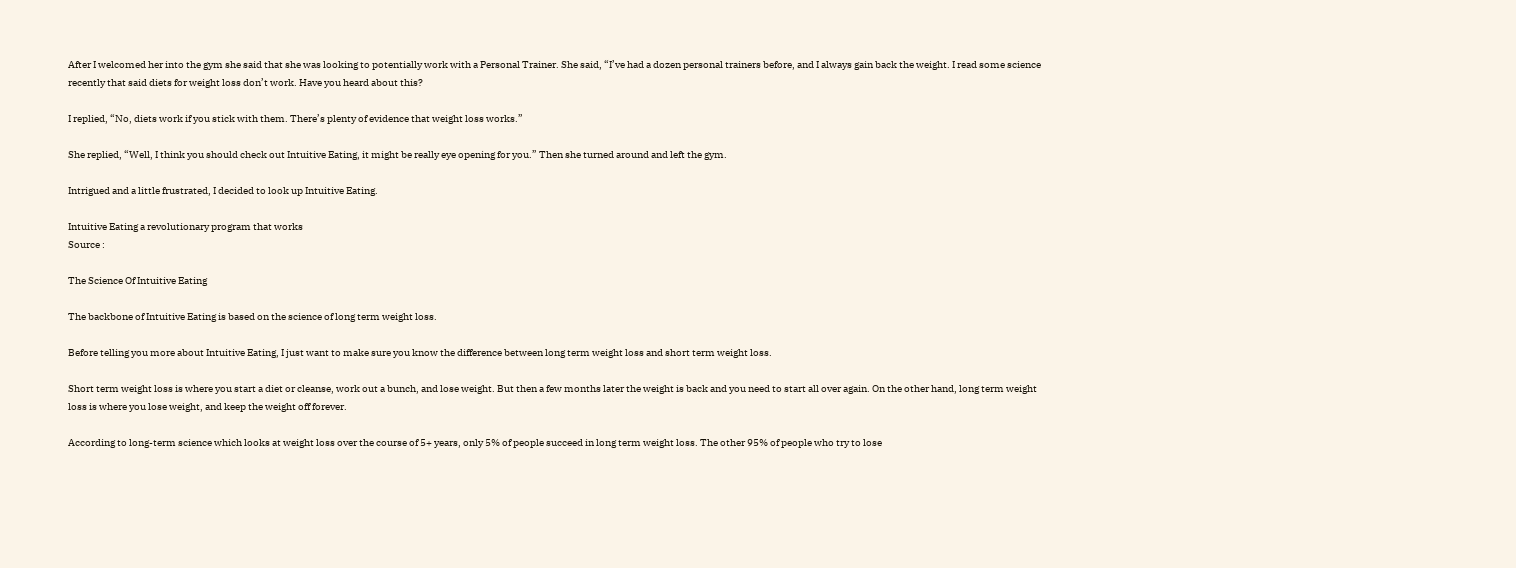After I welcomed her into the gym she said that she was looking to potentially work with a Personal Trainer. She said, “I’ve had a dozen personal trainers before, and I always gain back the weight. I read some science recently that said diets for weight loss don’t work. Have you heard about this?

I replied, “No, diets work if you stick with them. There’s plenty of evidence that weight loss works.”

She replied, “Well, I think you should check out Intuitive Eating, it might be really eye opening for you.” Then she turned around and left the gym.

Intrigued and a little frustrated, I decided to look up Intuitive Eating.

Intuitive Eating a revolutionary program that works
Source :

The Science Of Intuitive Eating

The backbone of Intuitive Eating is based on the science of long term weight loss.

Before telling you more about Intuitive Eating, I just want to make sure you know the difference between long term weight loss and short term weight loss.

Short term weight loss is where you start a diet or cleanse, work out a bunch, and lose weight. But then a few months later the weight is back and you need to start all over again. On the other hand, long term weight loss is where you lose weight, and keep the weight off forever.

According to long-term science which looks at weight loss over the course of 5+ years, only 5% of people succeed in long term weight loss. The other 95% of people who try to lose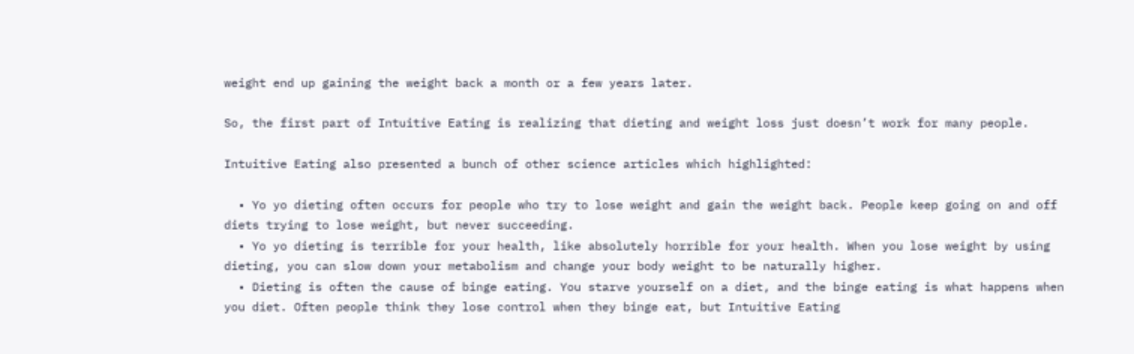weight end up gaining the weight back a month or a few years later.

So, the first part of Intuitive Eating is realizing that dieting and weight loss just doesn’t work for many people.

Intuitive Eating also presented a bunch of other science articles which highlighted:

  • Yo yo dieting often occurs for people who try to lose weight and gain the weight back. People keep going on and off diets trying to lose weight, but never succeeding.
  • Yo yo dieting is terrible for your health, like absolutely horrible for your health. When you lose weight by using dieting, you can slow down your metabolism and change your body weight to be naturally higher.
  • Dieting is often the cause of binge eating. You starve yourself on a diet, and the binge eating is what happens when you diet. Often people think they lose control when they binge eat, but Intuitive Eating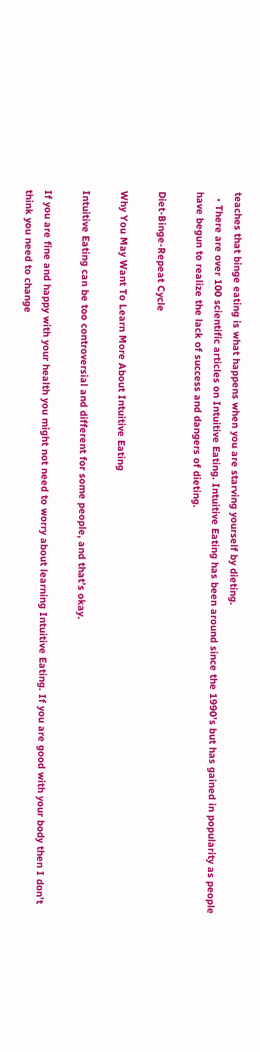teaches that binge eating is what happens when you are starving yourself by dieting.
  • There are over 100 scientific articles on Intuitive Eating. Intuitive Eating has been around since the 1990’s but has gained in popularity as people have begun to realize the lack of success and dangers of dieting.

Diet-Binge-Repeat Cycle

Why You May Want To Learn More About Intuitive Eating

Intuitive Eating can be too controversial and different for some people, and that’s okay.

If you are fine and happy with your health you might not need to worry about learning Intuitive Eating. If you are good with your body then I don’t think you need to change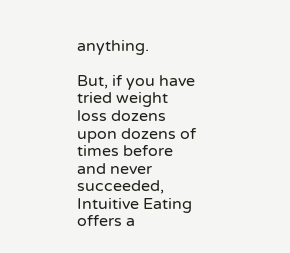anything.

But, if you have tried weight loss dozens upon dozens of times before and never succeeded, Intuitive Eating offers a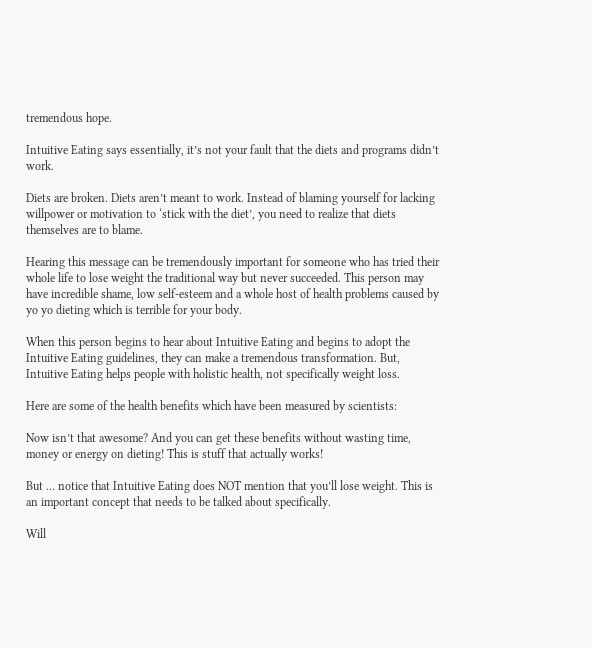tremendous hope.

Intuitive Eating says essentially, it’s not your fault that the diets and programs didn’t work.

Diets are broken. Diets aren’t meant to work. Instead of blaming yourself for lacking willpower or motivation to ‘stick with the diet’, you need to realize that diets themselves are to blame.

Hearing this message can be tremendously important for someone who has tried their whole life to lose weight the traditional way but never succeeded. This person may have incredible shame, low self-esteem and a whole host of health problems caused by yo yo dieting which is terrible for your body.

When this person begins to hear about Intuitive Eating and begins to adopt the Intuitive Eating guidelines, they can make a tremendous transformation. But, Intuitive Eating helps people with holistic health, not specifically weight loss.

Here are some of the health benefits which have been measured by scientists:

Now isn’t that awesome? And you can get these benefits without wasting time, money or energy on dieting! This is stuff that actually works!

But … notice that Intuitive Eating does NOT mention that you’ll lose weight. This is an important concept that needs to be talked about specifically.

Will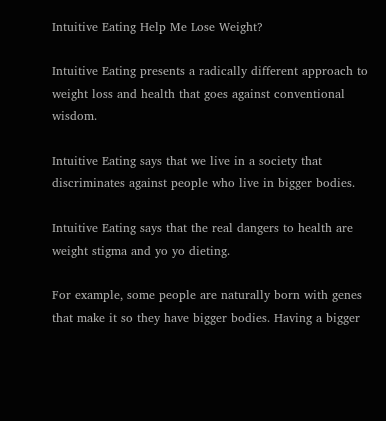Intuitive Eating Help Me Lose Weight?

Intuitive Eating presents a radically different approach to weight loss and health that goes against conventional wisdom.

Intuitive Eating says that we live in a society that discriminates against people who live in bigger bodies.

Intuitive Eating says that the real dangers to health are weight stigma and yo yo dieting.

For example, some people are naturally born with genes that make it so they have bigger bodies. Having a bigger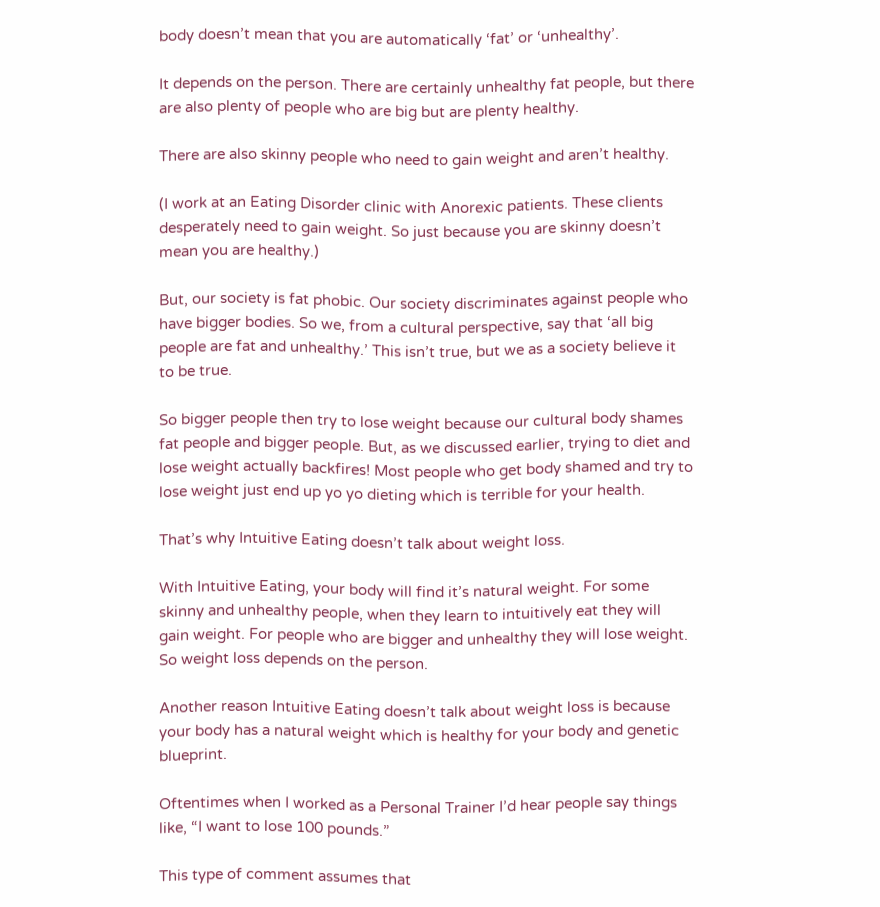body doesn’t mean that you are automatically ‘fat’ or ‘unhealthy’.

It depends on the person. There are certainly unhealthy fat people, but there are also plenty of people who are big but are plenty healthy.

There are also skinny people who need to gain weight and aren’t healthy.

(I work at an Eating Disorder clinic with Anorexic patients. These clients desperately need to gain weight. So just because you are skinny doesn’t mean you are healthy.)

But, our society is fat phobic. Our society discriminates against people who have bigger bodies. So we, from a cultural perspective, say that ‘all big people are fat and unhealthy.’ This isn’t true, but we as a society believe it to be true.

So bigger people then try to lose weight because our cultural body shames fat people and bigger people. But, as we discussed earlier, trying to diet and lose weight actually backfires! Most people who get body shamed and try to lose weight just end up yo yo dieting which is terrible for your health.

That’s why Intuitive Eating doesn’t talk about weight loss.

With Intuitive Eating, your body will find it’s natural weight. For some skinny and unhealthy people, when they learn to intuitively eat they will gain weight. For people who are bigger and unhealthy they will lose weight. So weight loss depends on the person.

Another reason Intuitive Eating doesn’t talk about weight loss is because your body has a natural weight which is healthy for your body and genetic blueprint.

Oftentimes when I worked as a Personal Trainer I’d hear people say things like, “I want to lose 100 pounds.”

This type of comment assumes that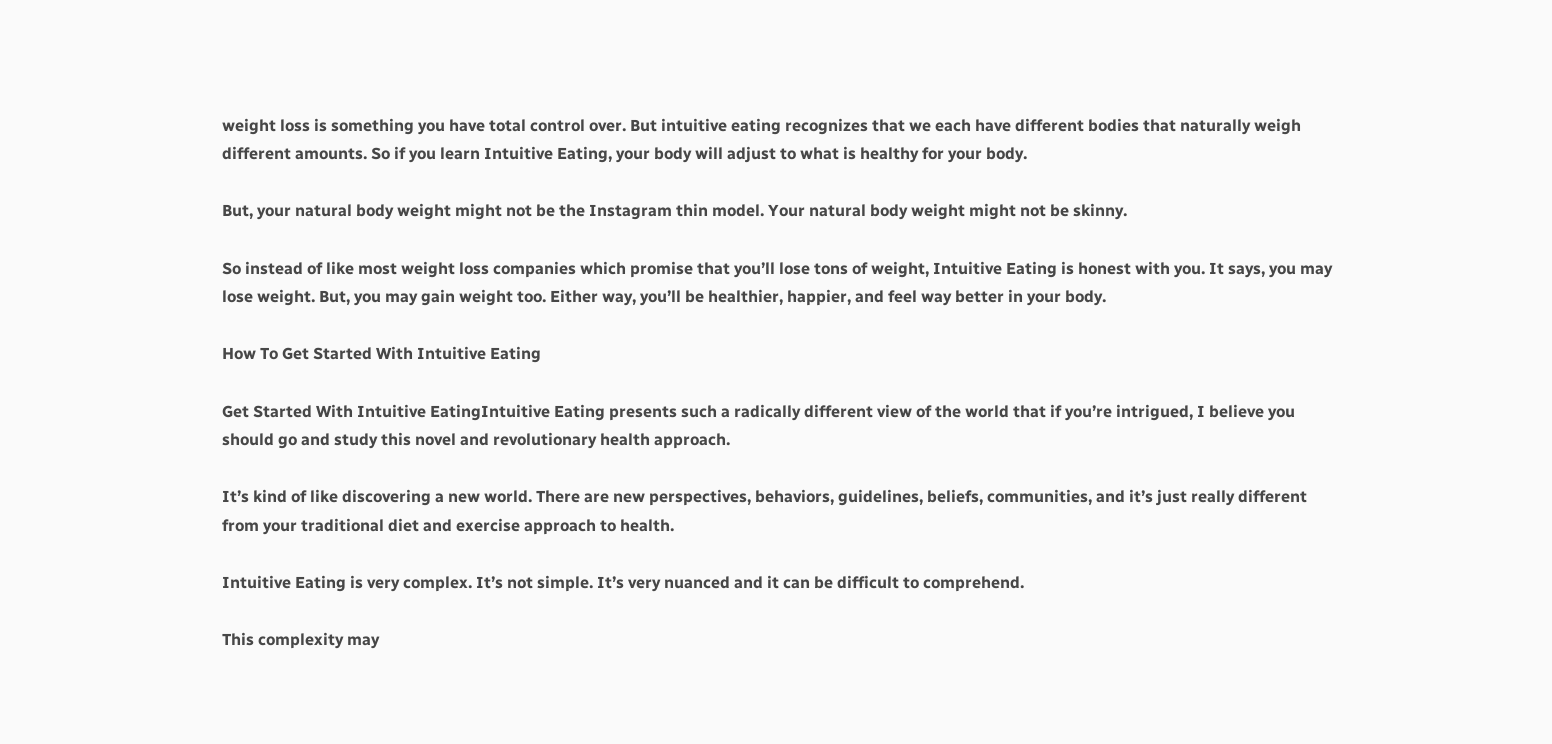weight loss is something you have total control over. But intuitive eating recognizes that we each have different bodies that naturally weigh different amounts. So if you learn Intuitive Eating, your body will adjust to what is healthy for your body.

But, your natural body weight might not be the Instagram thin model. Your natural body weight might not be skinny.

So instead of like most weight loss companies which promise that you’ll lose tons of weight, Intuitive Eating is honest with you. It says, you may lose weight. But, you may gain weight too. Either way, you’ll be healthier, happier, and feel way better in your body.

How To Get Started With Intuitive Eating

Get Started With Intuitive EatingIntuitive Eating presents such a radically different view of the world that if you’re intrigued, I believe you should go and study this novel and revolutionary health approach.

It’s kind of like discovering a new world. There are new perspectives, behaviors, guidelines, beliefs, communities, and it’s just really different from your traditional diet and exercise approach to health.

Intuitive Eating is very complex. It’s not simple. It’s very nuanced and it can be difficult to comprehend.

This complexity may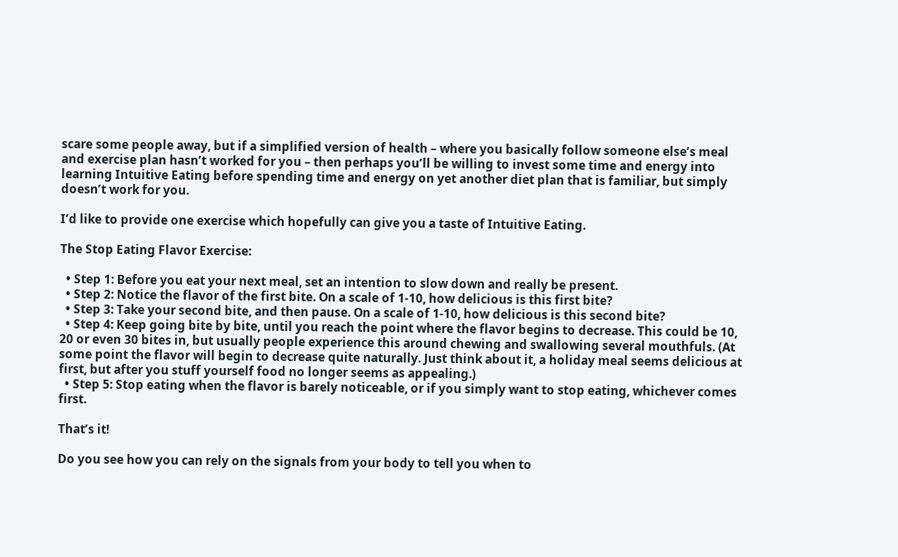scare some people away, but if a simplified version of health – where you basically follow someone else’s meal and exercise plan hasn’t worked for you – then perhaps you’ll be willing to invest some time and energy into learning Intuitive Eating before spending time and energy on yet another diet plan that is familiar, but simply doesn’t work for you.

I’d like to provide one exercise which hopefully can give you a taste of Intuitive Eating.

The Stop Eating Flavor Exercise:

  • Step 1: Before you eat your next meal, set an intention to slow down and really be present.
  • Step 2: Notice the flavor of the first bite. On a scale of 1-10, how delicious is this first bite?
  • Step 3: Take your second bite, and then pause. On a scale of 1-10, how delicious is this second bite?
  • Step 4: Keep going bite by bite, until you reach the point where the flavor begins to decrease. This could be 10, 20 or even 30 bites in, but usually people experience this around chewing and swallowing several mouthfuls. (At some point the flavor will begin to decrease quite naturally. Just think about it, a holiday meal seems delicious at first, but after you stuff yourself food no longer seems as appealing.)
  • Step 5: Stop eating when the flavor is barely noticeable, or if you simply want to stop eating, whichever comes first.

That’s it!

Do you see how you can rely on the signals from your body to tell you when to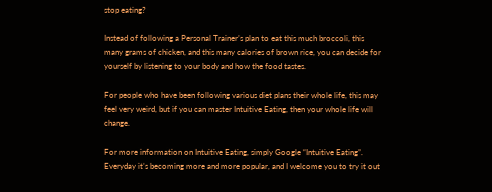stop eating?

Instead of following a Personal Trainer’s plan to eat this much broccoli, this many grams of chicken, and this many calories of brown rice, you can decide for yourself by listening to your body and how the food tastes.

For people who have been following various diet plans their whole life, this may feel very weird, but if you can master Intuitive Eating, then your whole life will change.

For more information on Intuitive Eating, simply Google “Intuitive Eating”. Everyday it’s becoming more and more popular, and I welcome you to try it out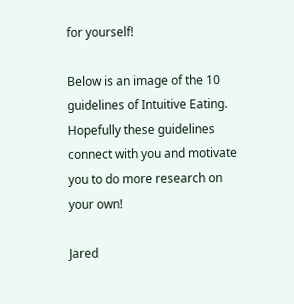for yourself!

Below is an image of the 10 guidelines of Intuitive Eating. Hopefully these guidelines connect with you and motivate you to do more research on your own!

Jared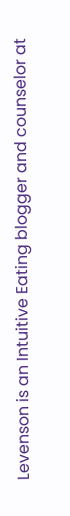Levenson is an Intuitive Eating blogger and counselor at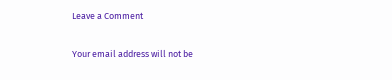Leave a Comment

Your email address will not be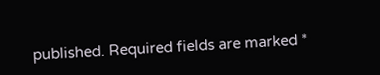published. Required fields are marked *